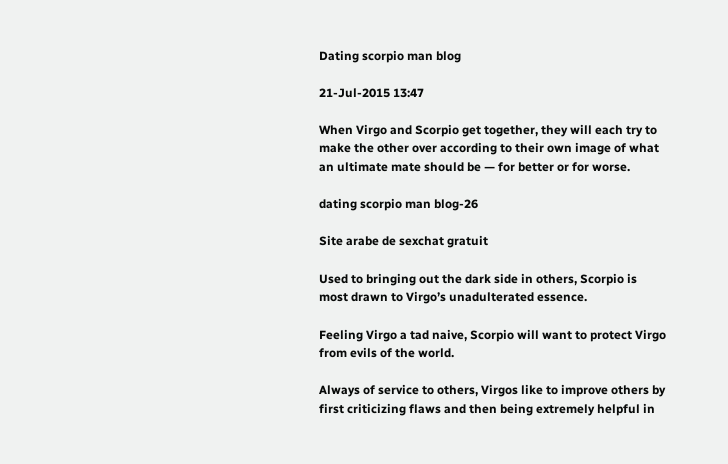Dating scorpio man blog

21-Jul-2015 13:47

When Virgo and Scorpio get together, they will each try to make the other over according to their own image of what an ultimate mate should be — for better or for worse.

dating scorpio man blog-26

Site arabe de sexchat gratuit

Used to bringing out the dark side in others, Scorpio is most drawn to Virgo’s unadulterated essence.

Feeling Virgo a tad naive, Scorpio will want to protect Virgo from evils of the world.

Always of service to others, Virgos like to improve others by first criticizing flaws and then being extremely helpful in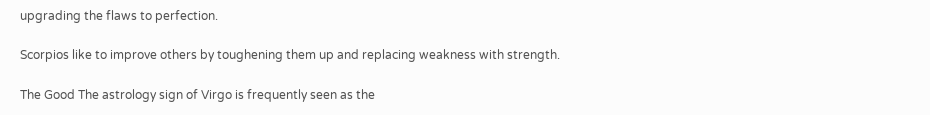upgrading the flaws to perfection.

Scorpios like to improve others by toughening them up and replacing weakness with strength.

The Good The astrology sign of Virgo is frequently seen as the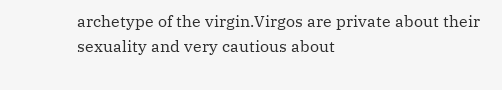archetype of the virgin.Virgos are private about their sexuality and very cautious about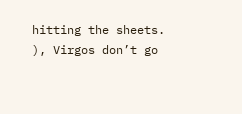hitting the sheets. ), Virgos don’t go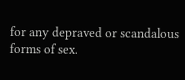for any depraved or scandalous forms of sex.